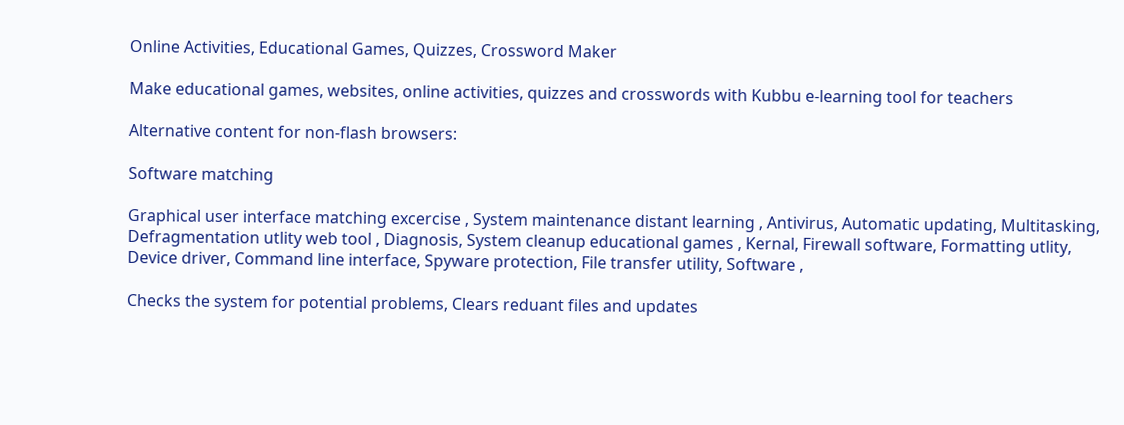Online Activities, Educational Games, Quizzes, Crossword Maker

Make educational games, websites, online activities, quizzes and crosswords with Kubbu e-learning tool for teachers

Alternative content for non-flash browsers:

Software matching

Graphical user interface matching excercise , System maintenance distant learning , Antivirus, Automatic updating, Multitasking, Defragmentation utlity web tool , Diagnosis, System cleanup educational games , Kernal, Firewall software, Formatting utlity, Device driver, Command line interface, Spyware protection, File transfer utility, Software ,

Checks the system for potential problems, Clears reduant files and updates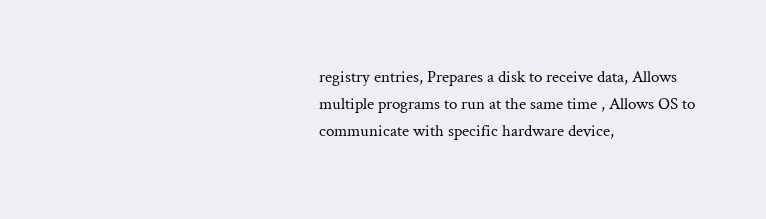registry entries, Prepares a disk to receive data, Allows multiple programs to run at the same time , Allows OS to communicate with specific hardware device,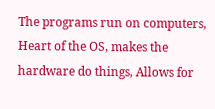The programs run on computers, Heart of the OS, makes the hardware do things, Allows for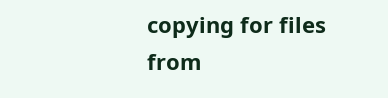copying for files from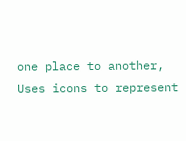one place to another, Uses icons to represent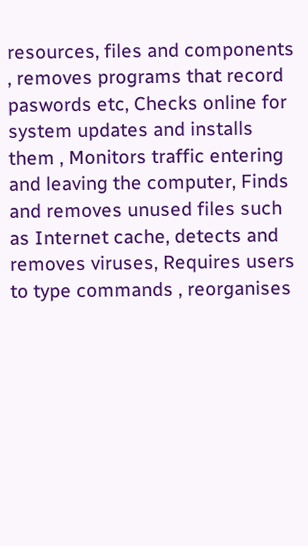resources, files and components , removes programs that record paswords etc, Checks online for system updates and installs them , Monitors traffic entering and leaving the computer, Finds and removes unused files such as Internet cache, detects and removes viruses, Requires users to type commands , reorganises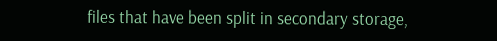files that have been split in secondary storage,